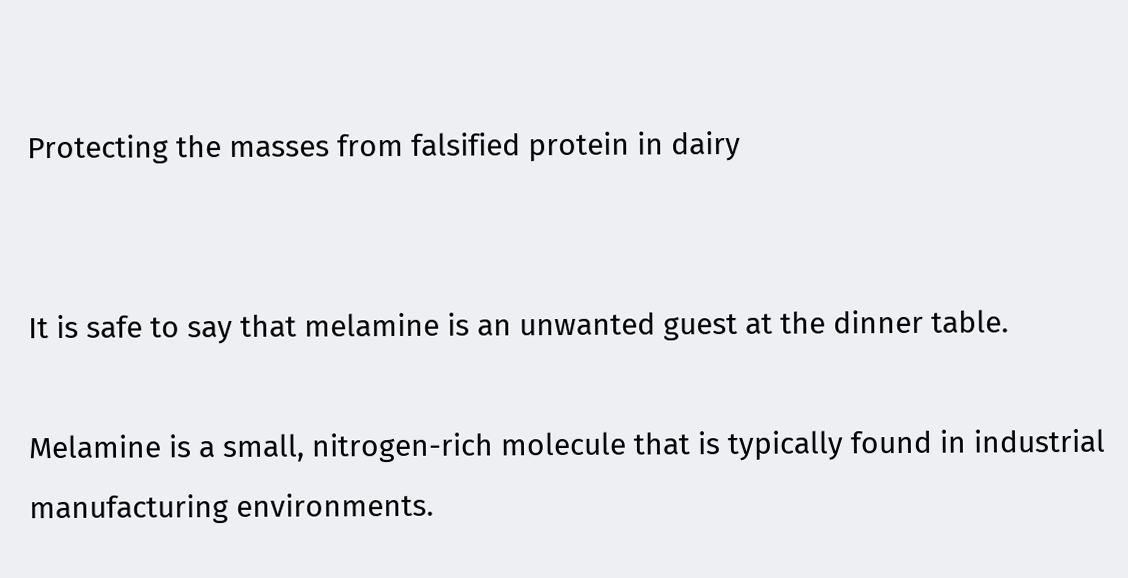Protecting the masses from falsified protein in dairy


It is safe to say that melamine is an unwanted guest at the dinner table.

Melamine is a small, nitrogen-rich molecule that is typically found in industrial manufacturing environments.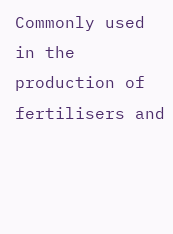Commonly used in the production of fertilisers and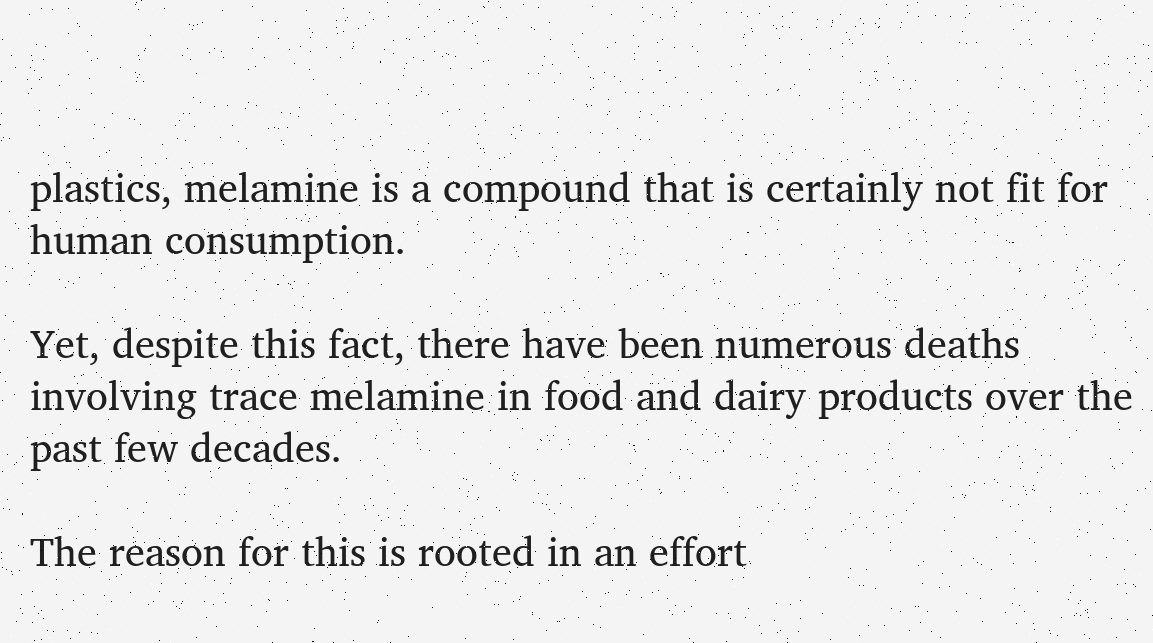plastics, melamine is a compound that is certainly not fit for human consumption.

Yet, despite this fact, there have been numerous deaths involving trace melamine in food and dairy products over the past few decades.

The reason for this is rooted in an effort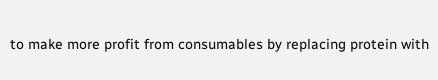to make more profit from consumables by replacing protein with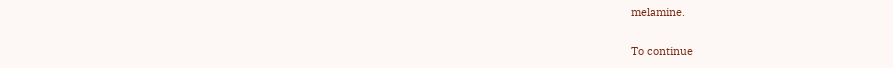melamine.

To continue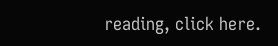reading, click here.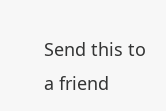Send this to a friend